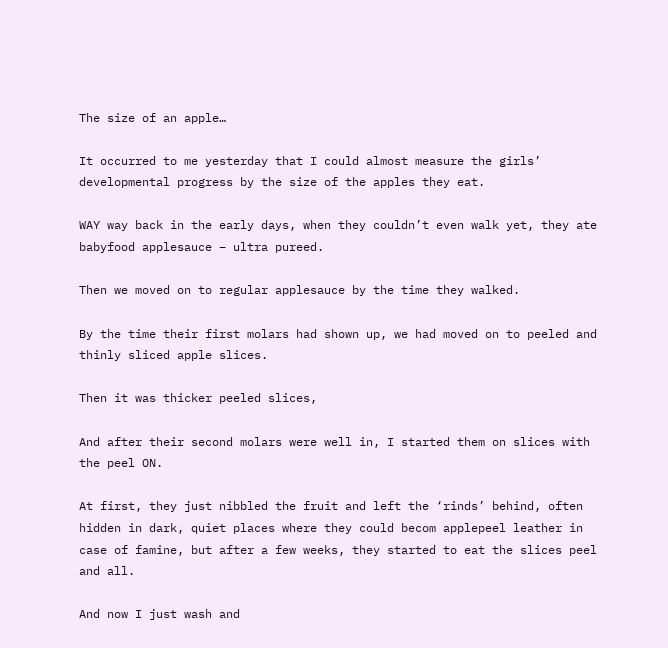The size of an apple…

It occurred to me yesterday that I could almost measure the girls’ developmental progress by the size of the apples they eat.

WAY way back in the early days, when they couldn’t even walk yet, they ate babyfood applesauce – ultra pureed.

Then we moved on to regular applesauce by the time they walked.

By the time their first molars had shown up, we had moved on to peeled and thinly sliced apple slices.

Then it was thicker peeled slices,

And after their second molars were well in, I started them on slices with the peel ON.

At first, they just nibbled the fruit and left the ‘rinds’ behind, often hidden in dark, quiet places where they could becom applepeel leather in case of famine, but after a few weeks, they started to eat the slices peel and all.

And now I just wash and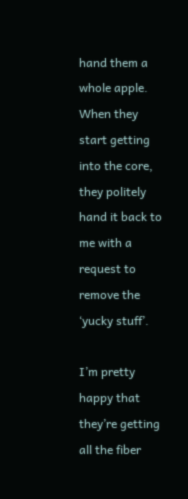hand them a whole apple.  When they start getting into the core, they politely hand it back to me with a request to remove the ‘yucky stuff’.

I’m pretty happy that they’re getting all the fiber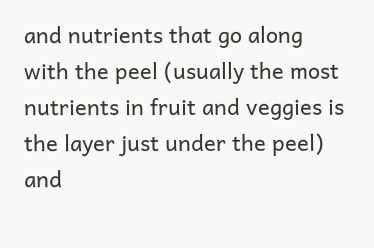and nutrients that go along with the peel (usually the most nutrients in fruit and veggies is the layer just under the peel) and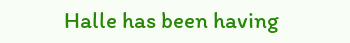Halle has been having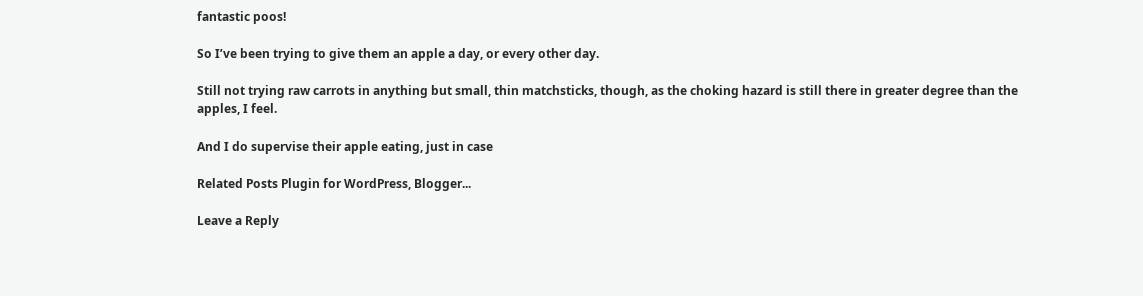fantastic poos!

So I’ve been trying to give them an apple a day, or every other day.

Still not trying raw carrots in anything but small, thin matchsticks, though, as the choking hazard is still there in greater degree than the apples, I feel.

And I do supervise their apple eating, just in case

Related Posts Plugin for WordPress, Blogger...

Leave a Reply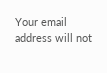Your email address will not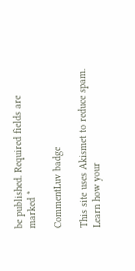be published. Required fields are marked *

CommentLuv badge

This site uses Akismet to reduce spam. Learn how your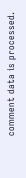comment data is processed.